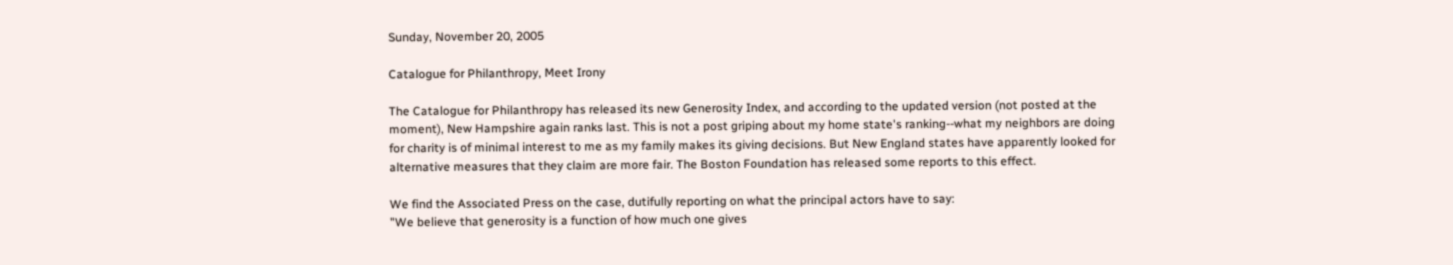Sunday, November 20, 2005

Catalogue for Philanthropy, Meet Irony

The Catalogue for Philanthropy has released its new Generosity Index, and according to the updated version (not posted at the moment), New Hampshire again ranks last. This is not a post griping about my home state's ranking--what my neighbors are doing for charity is of minimal interest to me as my family makes its giving decisions. But New England states have apparently looked for alternative measures that they claim are more fair. The Boston Foundation has released some reports to this effect.

We find the Associated Press on the case, dutifully reporting on what the principal actors have to say:
"We believe that generosity is a function of how much one gives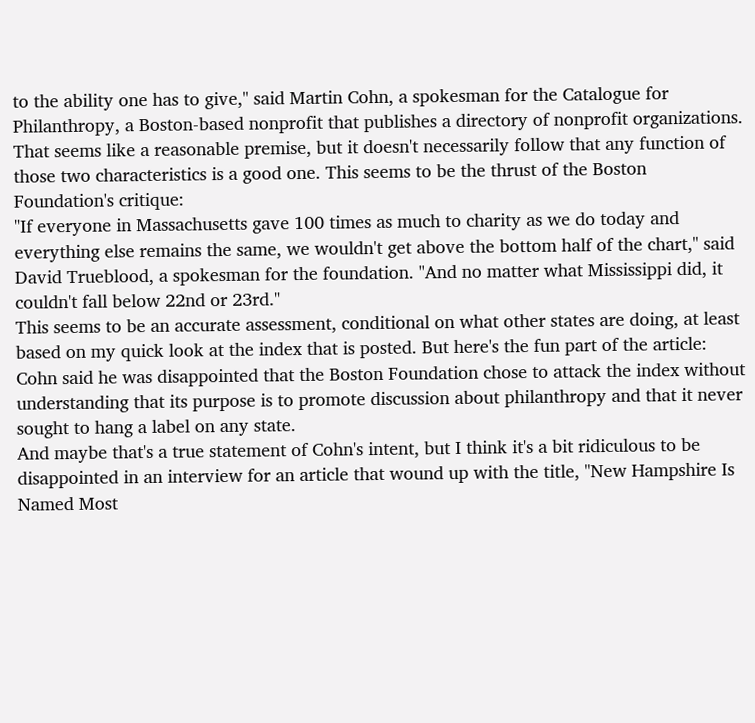to the ability one has to give," said Martin Cohn, a spokesman for the Catalogue for Philanthropy, a Boston-based nonprofit that publishes a directory of nonprofit organizations.
That seems like a reasonable premise, but it doesn't necessarily follow that any function of those two characteristics is a good one. This seems to be the thrust of the Boston Foundation's critique:
"If everyone in Massachusetts gave 100 times as much to charity as we do today and everything else remains the same, we wouldn't get above the bottom half of the chart," said David Trueblood, a spokesman for the foundation. "And no matter what Mississippi did, it couldn't fall below 22nd or 23rd."
This seems to be an accurate assessment, conditional on what other states are doing, at least based on my quick look at the index that is posted. But here's the fun part of the article:
Cohn said he was disappointed that the Boston Foundation chose to attack the index without understanding that its purpose is to promote discussion about philanthropy and that it never sought to hang a label on any state.
And maybe that's a true statement of Cohn's intent, but I think it's a bit ridiculous to be disappointed in an interview for an article that wound up with the title, "New Hampshire Is Named Most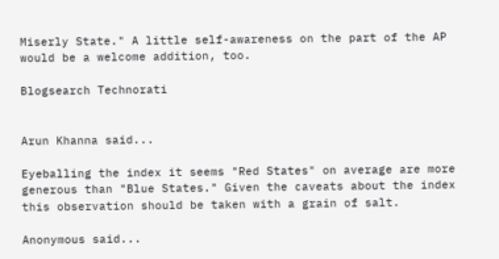Miserly State." A little self-awareness on the part of the AP would be a welcome addition, too.

Blogsearch Technorati


Arun Khanna said...

Eyeballing the index it seems "Red States" on average are more generous than "Blue States." Given the caveats about the index this observation should be taken with a grain of salt.

Anonymous said...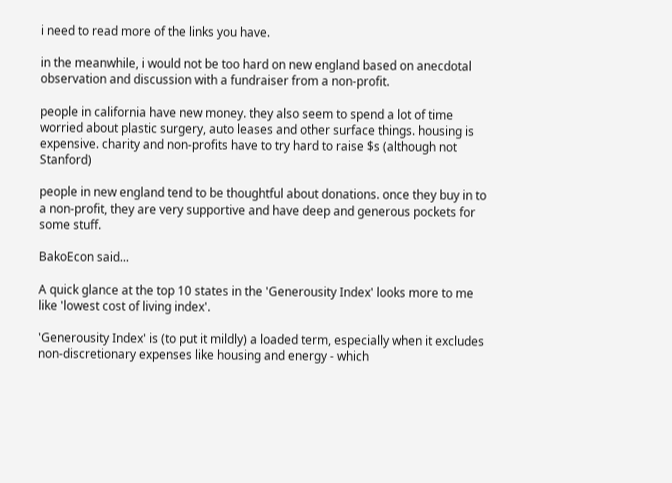i need to read more of the links you have.

in the meanwhile, i would not be too hard on new england based on anecdotal observation and discussion with a fundraiser from a non-profit.

people in california have new money. they also seem to spend a lot of time worried about plastic surgery, auto leases and other surface things. housing is expensive. charity and non-profits have to try hard to raise $s (although not Stanford)

people in new england tend to be thoughtful about donations. once they buy in to a non-profit, they are very supportive and have deep and generous pockets for some stuff.

BakoEcon said...

A quick glance at the top 10 states in the 'Generousity Index' looks more to me like 'lowest cost of living index'.

'Generousity Index' is (to put it mildly) a loaded term, especially when it excludes non-discretionary expenses like housing and energy - which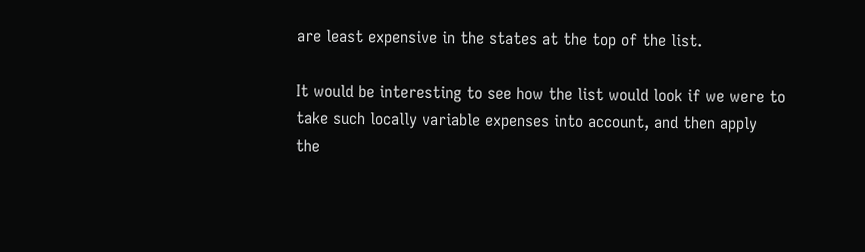are least expensive in the states at the top of the list.

It would be interesting to see how the list would look if we were to take such locally variable expenses into account, and then apply the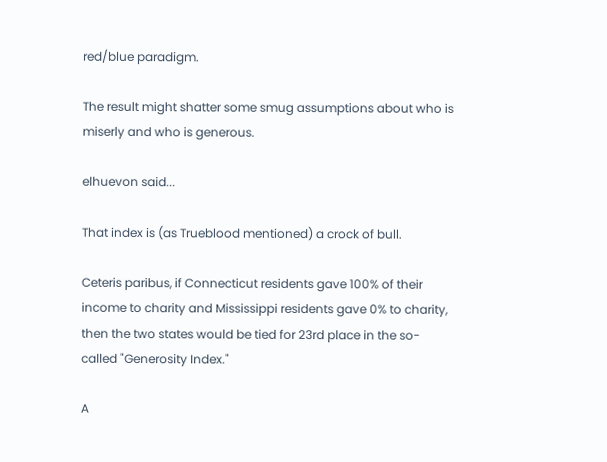red/blue paradigm.

The result might shatter some smug assumptions about who is miserly and who is generous.

elhuevon said...

That index is (as Trueblood mentioned) a crock of bull.

Ceteris paribus, if Connecticut residents gave 100% of their income to charity and Mississippi residents gave 0% to charity, then the two states would be tied for 23rd place in the so-called "Generosity Index."

A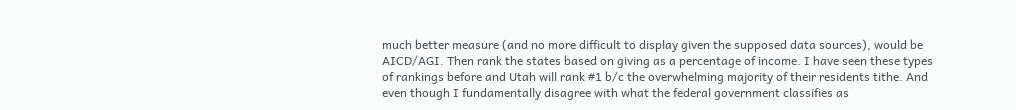much better measure (and no more difficult to display given the supposed data sources), would be AICD/AGI. Then rank the states based on giving as a percentage of income. I have seen these types of rankings before and Utah will rank #1 b/c the overwhelming majority of their residents tithe. And even though I fundamentally disagree with what the federal government classifies as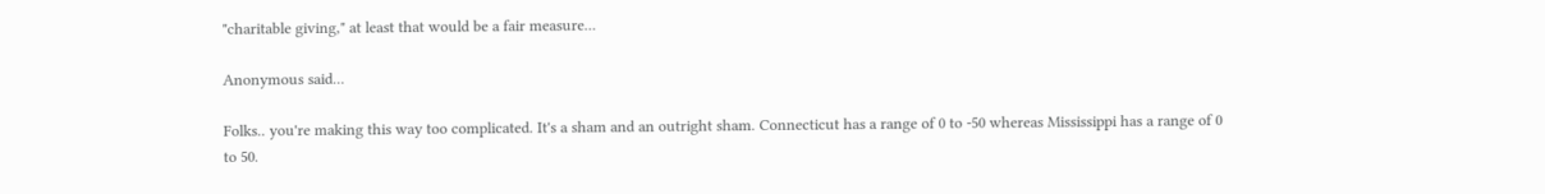"charitable giving," at least that would be a fair measure...

Anonymous said...

Folks.. you're making this way too complicated. It's a sham and an outright sham. Connecticut has a range of 0 to -50 whereas Mississippi has a range of 0 to 50.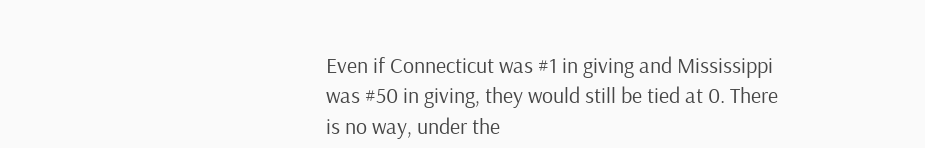Even if Connecticut was #1 in giving and Mississippi was #50 in giving, they would still be tied at 0. There is no way, under the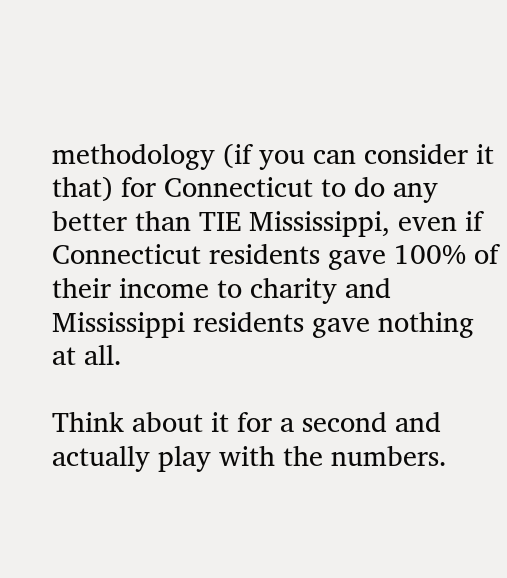methodology (if you can consider it that) for Connecticut to do any better than TIE Mississippi, even if Connecticut residents gave 100% of their income to charity and Mississippi residents gave nothing at all.

Think about it for a second and actually play with the numbers.